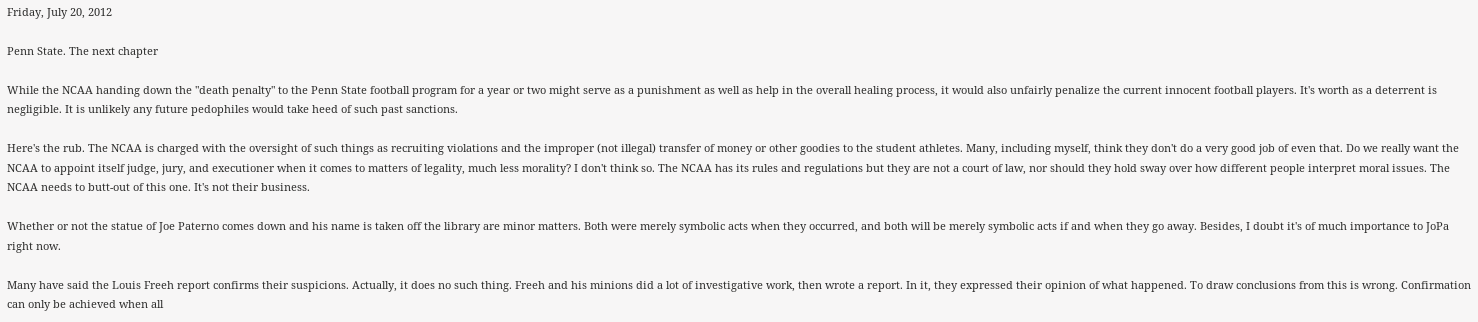Friday, July 20, 2012

Penn State. The next chapter

While the NCAA handing down the "death penalty" to the Penn State football program for a year or two might serve as a punishment as well as help in the overall healing process, it would also unfairly penalize the current innocent football players. It's worth as a deterrent is negligible. It is unlikely any future pedophiles would take heed of such past sanctions.

Here's the rub. The NCAA is charged with the oversight of such things as recruiting violations and the improper (not illegal) transfer of money or other goodies to the student athletes. Many, including myself, think they don't do a very good job of even that. Do we really want the NCAA to appoint itself judge, jury, and executioner when it comes to matters of legality, much less morality? I don't think so. The NCAA has its rules and regulations but they are not a court of law, nor should they hold sway over how different people interpret moral issues. The NCAA needs to butt-out of this one. It's not their business.

Whether or not the statue of Joe Paterno comes down and his name is taken off the library are minor matters. Both were merely symbolic acts when they occurred, and both will be merely symbolic acts if and when they go away. Besides, I doubt it's of much importance to JoPa right now.

Many have said the Louis Freeh report confirms their suspicions. Actually, it does no such thing. Freeh and his minions did a lot of investigative work, then wrote a report. In it, they expressed their opinion of what happened. To draw conclusions from this is wrong. Confirmation can only be achieved when all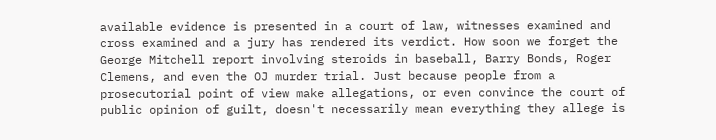available evidence is presented in a court of law, witnesses examined and cross examined and a jury has rendered its verdict. How soon we forget the George Mitchell report involving steroids in baseball, Barry Bonds, Roger Clemens, and even the OJ murder trial. Just because people from a prosecutorial point of view make allegations, or even convince the court of public opinion of guilt, doesn't necessarily mean everything they allege is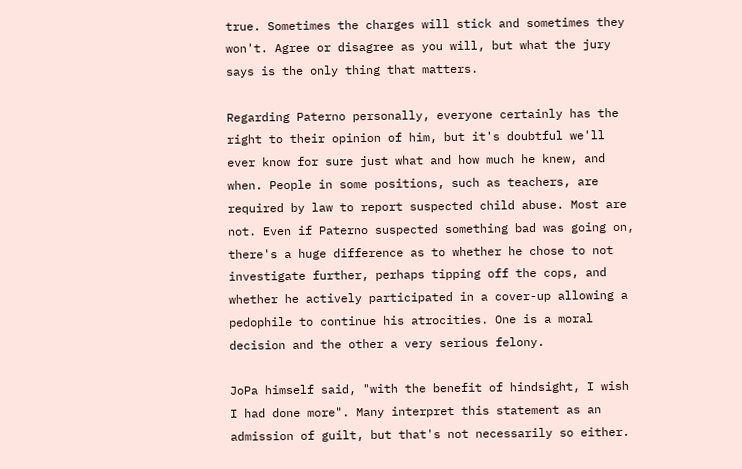true. Sometimes the charges will stick and sometimes they won't. Agree or disagree as you will, but what the jury says is the only thing that matters.

Regarding Paterno personally, everyone certainly has the right to their opinion of him, but it's doubtful we'll ever know for sure just what and how much he knew, and when. People in some positions, such as teachers, are required by law to report suspected child abuse. Most are not. Even if Paterno suspected something bad was going on, there's a huge difference as to whether he chose to not investigate further, perhaps tipping off the cops, and whether he actively participated in a cover-up allowing a pedophile to continue his atrocities. One is a moral decision and the other a very serious felony.

JoPa himself said, "with the benefit of hindsight, I wish I had done more". Many interpret this statement as an admission of guilt, but that's not necessarily so either.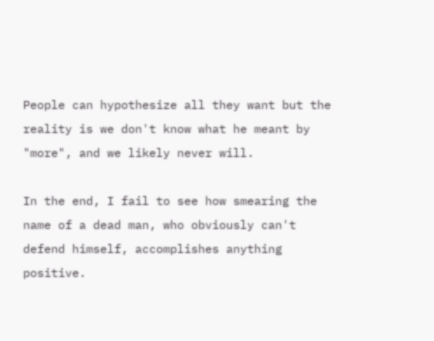People can hypothesize all they want but the reality is we don't know what he meant by "more", and we likely never will.

In the end, I fail to see how smearing the name of a dead man, who obviously can't defend himself, accomplishes anything positive.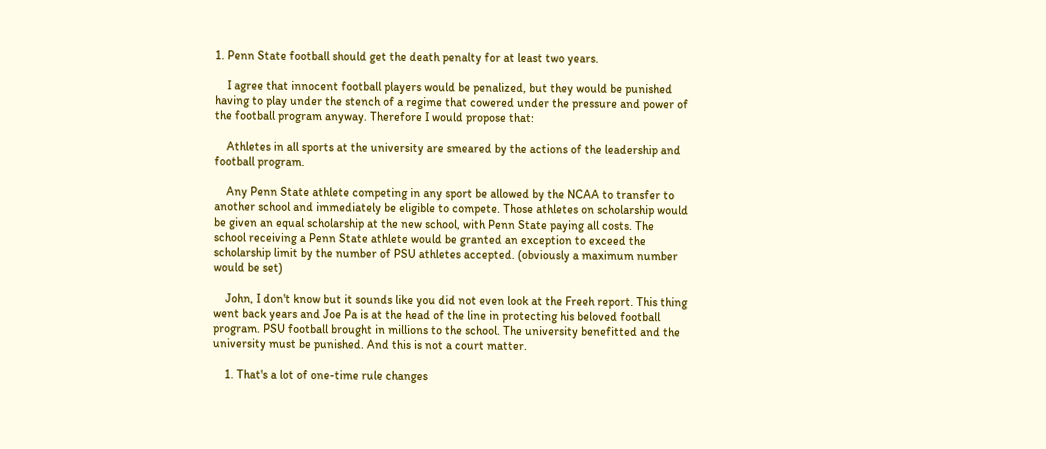1. Penn State football should get the death penalty for at least two years.

    I agree that innocent football players would be penalized, but they would be punished having to play under the stench of a regime that cowered under the pressure and power of the football program anyway. Therefore I would propose that:

    Athletes in all sports at the university are smeared by the actions of the leadership and football program.

    Any Penn State athlete competing in any sport be allowed by the NCAA to transfer to another school and immediately be eligible to compete. Those athletes on scholarship would be given an equal scholarship at the new school, with Penn State paying all costs. The school receiving a Penn State athlete would be granted an exception to exceed the scholarship limit by the number of PSU athletes accepted. (obviously a maximum number would be set)

    John, I don't know but it sounds like you did not even look at the Freeh report. This thing went back years and Joe Pa is at the head of the line in protecting his beloved football program. PSU football brought in millions to the school. The university benefitted and the university must be punished. And this is not a court matter.

    1. That's a lot of one-time rule changes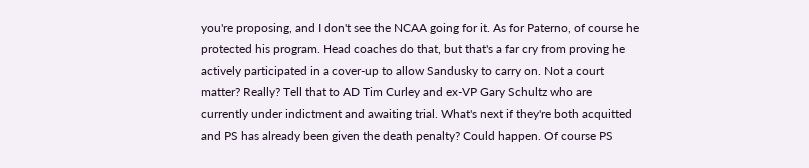you're proposing, and I don't see the NCAA going for it. As for Paterno, of course he protected his program. Head coaches do that, but that's a far cry from proving he actively participated in a cover-up to allow Sandusky to carry on. Not a court matter? Really? Tell that to AD Tim Curley and ex-VP Gary Schultz who are currently under indictment and awaiting trial. What's next if they're both acquitted and PS has already been given the death penalty? Could happen. Of course PS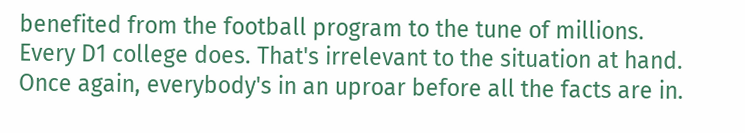benefited from the football program to the tune of millions. Every D1 college does. That's irrelevant to the situation at hand. Once again, everybody's in an uproar before all the facts are in.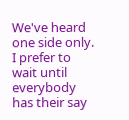We've heard one side only. I prefer to wait until everybody has their say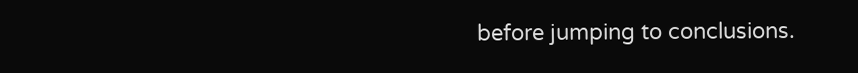before jumping to conclusions.